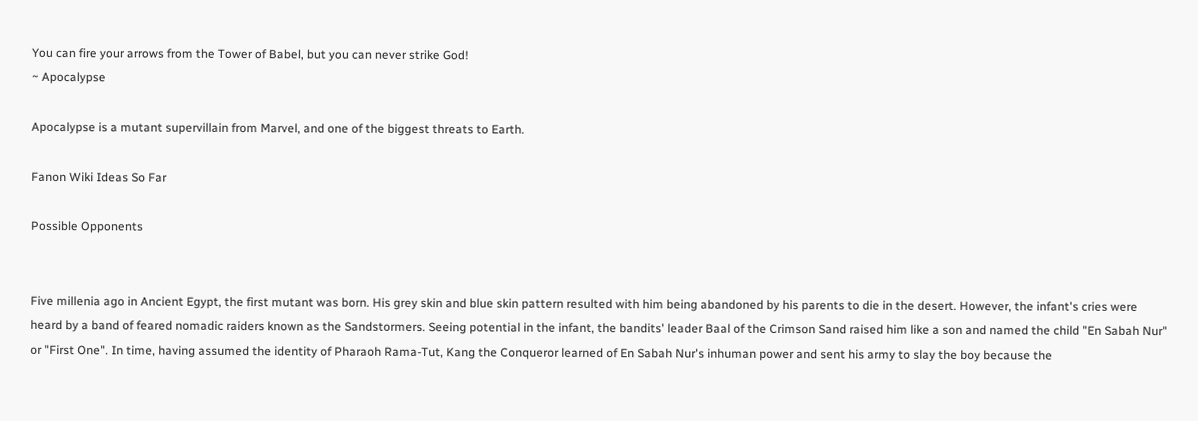You can fire your arrows from the Tower of Babel, but you can never strike God!
~ Apocalypse

Apocalypse is a mutant supervillain from Marvel, and one of the biggest threats to Earth.

Fanon Wiki Ideas So Far

Possible Opponents


Five millenia ago in Ancient Egypt, the first mutant was born. His grey skin and blue skin pattern resulted with him being abandoned by his parents to die in the desert. However, the infant's cries were heard by a band of feared nomadic raiders known as the Sandstormers. Seeing potential in the infant, the bandits' leader Baal of the Crimson Sand raised him like a son and named the child "En Sabah Nur" or "First One". In time, having assumed the identity of Pharaoh Rama-Tut, Kang the Conqueror learned of En Sabah Nur's inhuman power and sent his army to slay the boy because the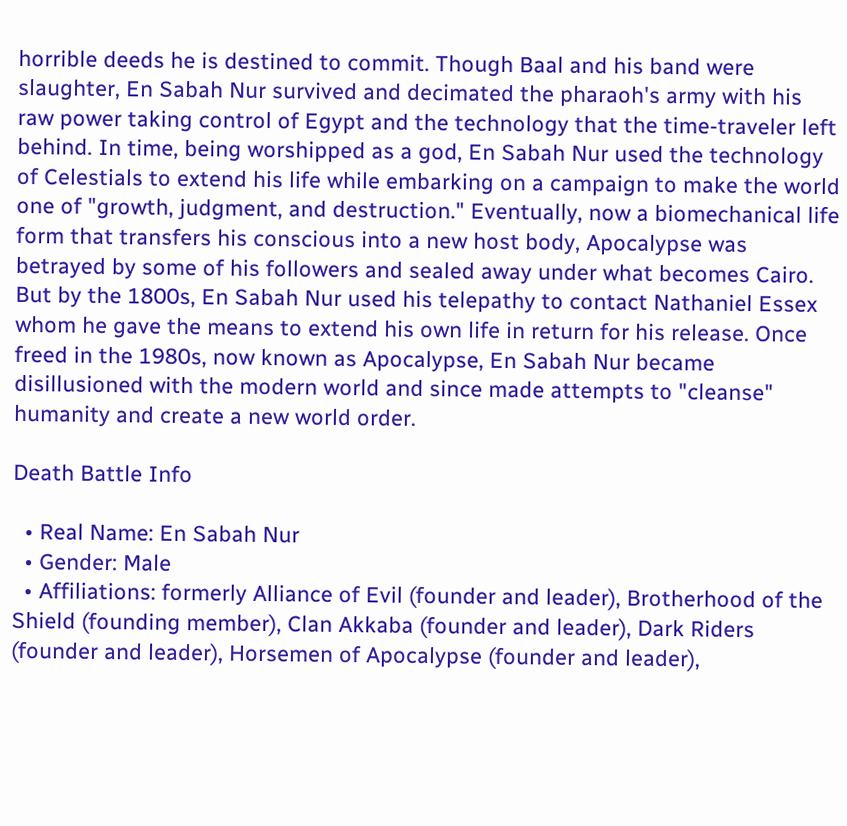horrible deeds he is destined to commit. Though Baal and his band were slaughter, En Sabah Nur survived and decimated the pharaoh's army with his raw power taking control of Egypt and the technology that the time-traveler left behind. In time, being worshipped as a god, En Sabah Nur used the technology of Celestials to extend his life while embarking on a campaign to make the world one of "growth, judgment, and destruction." Eventually, now a biomechanical life form that transfers his conscious into a new host body, Apocalypse was betrayed by some of his followers and sealed away under what becomes Cairo. But by the 1800s, En Sabah Nur used his telepathy to contact Nathaniel Essex whom he gave the means to extend his own life in return for his release. Once freed in the 1980s, now known as Apocalypse, En Sabah Nur became disillusioned with the modern world and since made attempts to "cleanse" humanity and create a new world order.

Death Battle Info

  • Real Name: En Sabah Nur
  • Gender: Male
  • Affiliations: formerly Alliance of Evil (founder and leader), Brotherhood of the Shield (founding member), Clan Akkaba (founder and leader), Dark Riders (founder and leader), Horsemen of Apocalypse (founder and leader),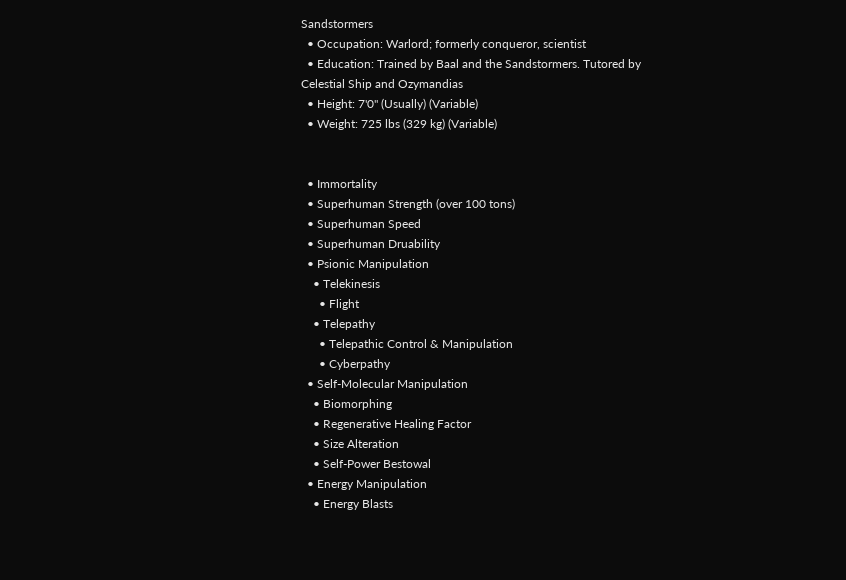Sandstormers
  • Occupation: Warlord; formerly conqueror, scientist
  • Education: Trained by Baal and the Sandstormers. Tutored by Celestial Ship and Ozymandias
  • Height: 7'0" (Usually) (Variable)
  • Weight: 725 lbs (329 kg) (Variable)


  • Immortality
  • Superhuman Strength (over 100 tons)
  • Superhuman Speed
  • Superhuman Druability
  • Psionic Manipulation
    • Telekinesis
      • Flight
    • Telepathy
      • Telepathic Control & Manipulation
      • Cyberpathy
  • Self-Molecular Manipulation
    • Biomorphing
    • Regenerative Healing Factor
    • Size Alteration
    • Self-Power Bestowal
  • Energy Manipulation
    • Energy Blasts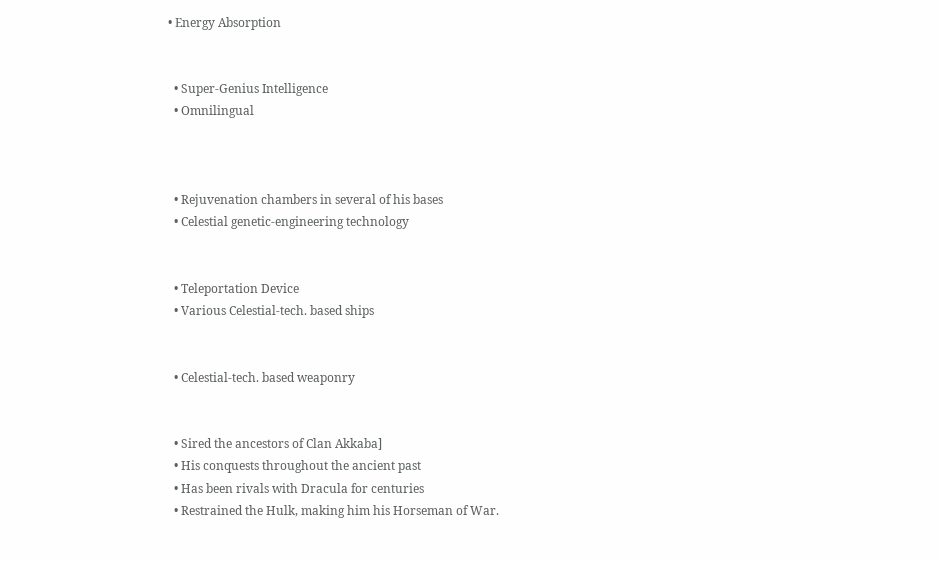• Energy Absorption


  • Super-Genius Intelligence
  • Omnilingual



  • Rejuvenation chambers in several of his bases
  • Celestial genetic-engineering technology


  • Teleportation Device
  • Various Celestial-tech. based ships


  • Celestial-tech. based weaponry


  • Sired the ancestors of Clan Akkaba]
  • His conquests throughout the ancient past
  • Has been rivals with Dracula for centuries
  • Restrained the Hulk, making him his Horseman of War.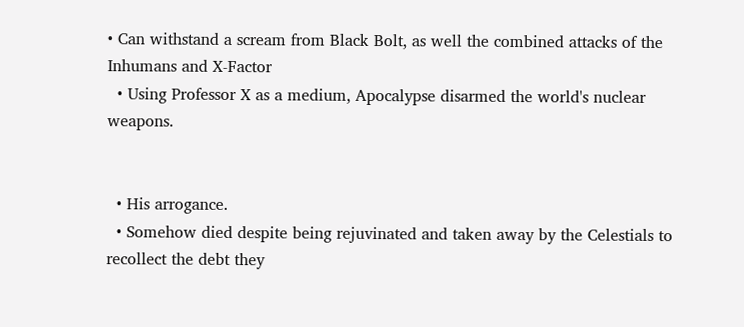• Can withstand a scream from Black Bolt, as well the combined attacks of the Inhumans and X-Factor
  • Using Professor X as a medium, Apocalypse disarmed the world's nuclear weapons.


  • His arrogance.
  • Somehow died despite being rejuvinated and taken away by the Celestials to recollect the debt they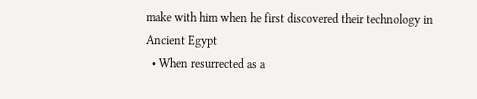make with him when he first discovered their technology in Ancient Egypt
  • When resurrected as a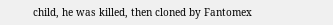child, he was killed, then cloned by Fantomex